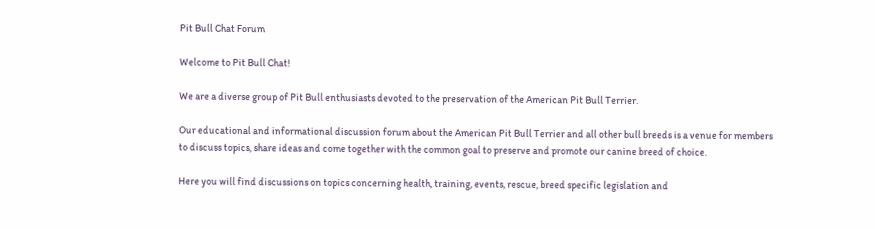Pit Bull Chat Forum

Welcome to Pit Bull Chat!

We are a diverse group of Pit Bull enthusiasts devoted to the preservation of the American Pit Bull Terrier.

Our educational and informational discussion forum about the American Pit Bull Terrier and all other bull breeds is a venue for members to discuss topics, share ideas and come together with the common goal to preserve and promote our canine breed of choice.

Here you will find discussions on topics concerning health, training, events, rescue, breed specific legislation and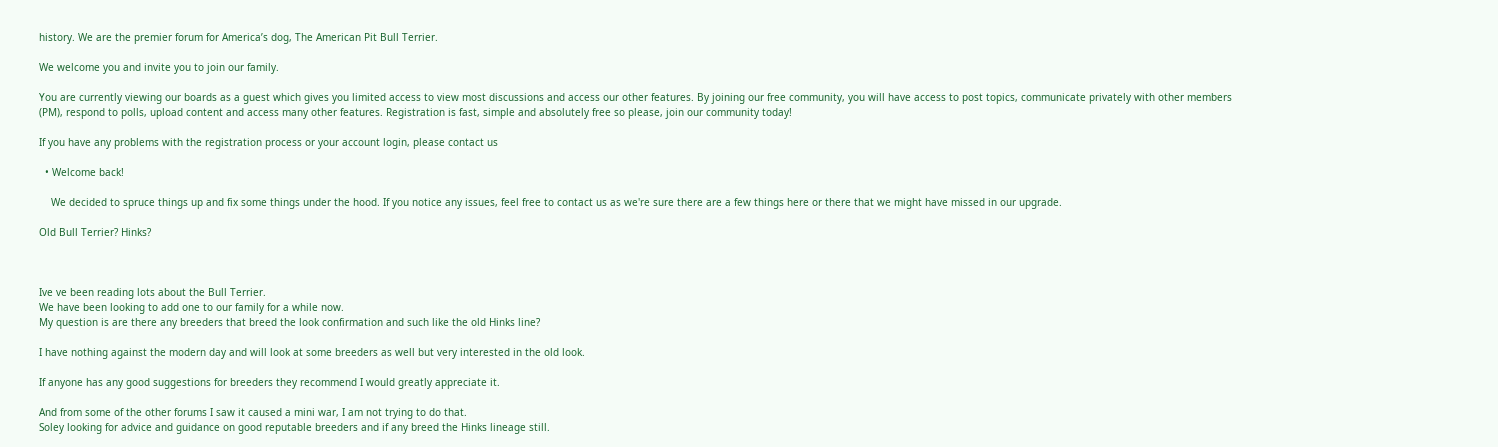history. We are the premier forum for America’s dog, The American Pit Bull Terrier.

We welcome you and invite you to join our family.

You are currently viewing our boards as a guest which gives you limited access to view most discussions and access our other features. By joining our free community, you will have access to post topics, communicate privately with other members (PM), respond to polls, upload content and access many other features. Registration is fast, simple and absolutely free so please, join our community today!

If you have any problems with the registration process or your account login, please contact us

  • Welcome back!

    We decided to spruce things up and fix some things under the hood. If you notice any issues, feel free to contact us as we're sure there are a few things here or there that we might have missed in our upgrade.

Old Bull Terrier? Hinks?



Ive ve been reading lots about the Bull Terrier.
We have been looking to add one to our family for a while now.
My question is are there any breeders that breed the look confirmation and such like the old Hinks line?

I have nothing against the modern day and will look at some breeders as well but very interested in the old look.

If anyone has any good suggestions for breeders they recommend I would greatly appreciate it.

And from some of the other forums I saw it caused a mini war, I am not trying to do that.
Soley looking for advice and guidance on good reputable breeders and if any breed the Hinks lineage still.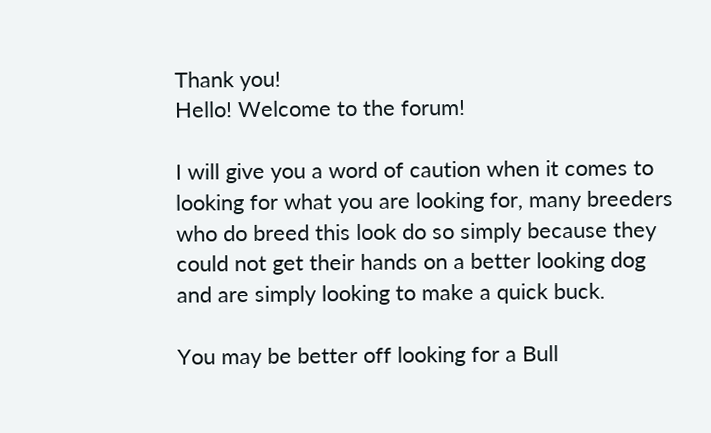Thank you!
Hello! Welcome to the forum!

I will give you a word of caution when it comes to looking for what you are looking for, many breeders who do breed this look do so simply because they could not get their hands on a better looking dog and are simply looking to make a quick buck.

You may be better off looking for a Bull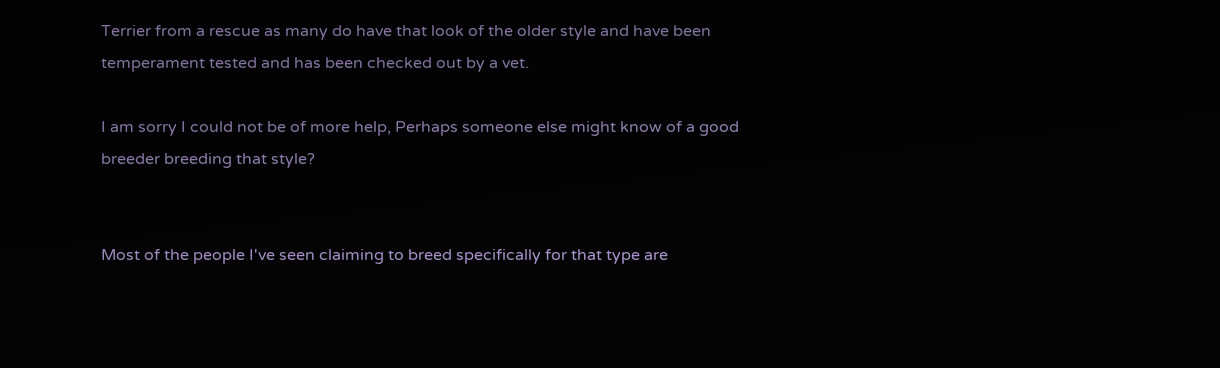Terrier from a rescue as many do have that look of the older style and have been temperament tested and has been checked out by a vet.

I am sorry I could not be of more help, Perhaps someone else might know of a good breeder breeding that style?


Most of the people I've seen claiming to breed specifically for that type are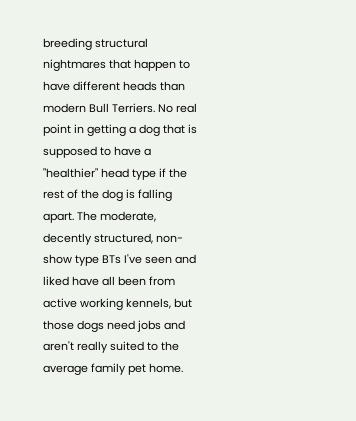breeding structural nightmares that happen to have different heads than modern Bull Terriers. No real point in getting a dog that is supposed to have a "healthier" head type if the rest of the dog is falling apart. The moderate, decently structured, non-show type BTs I've seen and liked have all been from active working kennels, but those dogs need jobs and aren't really suited to the average family pet home.